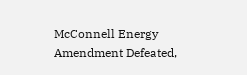McConnell Energy Amendment Defeated,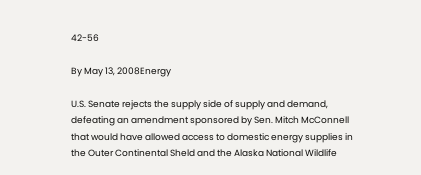42-56

By May 13, 2008Energy

U.S. Senate rejects the supply side of supply and demand, defeating an amendment sponsored by Sen. Mitch McConnell that would have allowed access to domestic energy supplies in the Outer Continental Sheld and the Alaska National Wildlife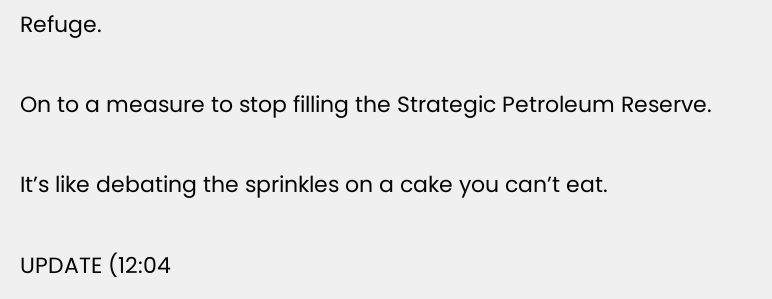Refuge.

On to a measure to stop filling the Strategic Petroleum Reserve.

It’s like debating the sprinkles on a cake you can’t eat.

UPDATE (12:04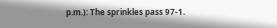p.m.): The sprinkles pass 97-1.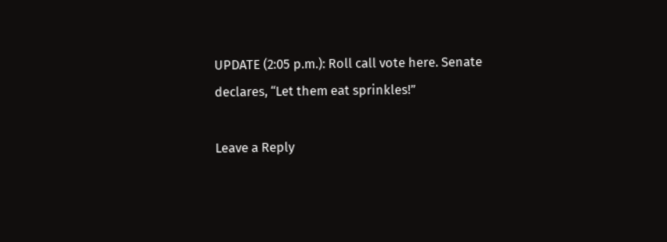UPDATE (2:05 p.m.): Roll call vote here. Senate declares, “Let them eat sprinkles!”

Leave a Reply